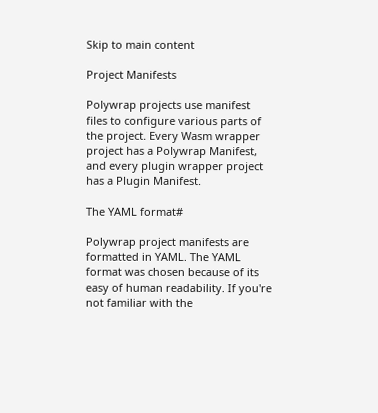Skip to main content

Project Manifests

Polywrap projects use manifest files to configure various parts of the project. Every Wasm wrapper project has a Polywrap Manifest, and every plugin wrapper project has a Plugin Manifest.

The YAML format#

Polywrap project manifests are formatted in YAML. The YAML format was chosen because of its easy of human readability. If you're not familiar with the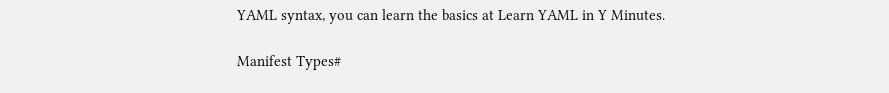YAML syntax, you can learn the basics at Learn YAML in Y Minutes.

Manifest Types#